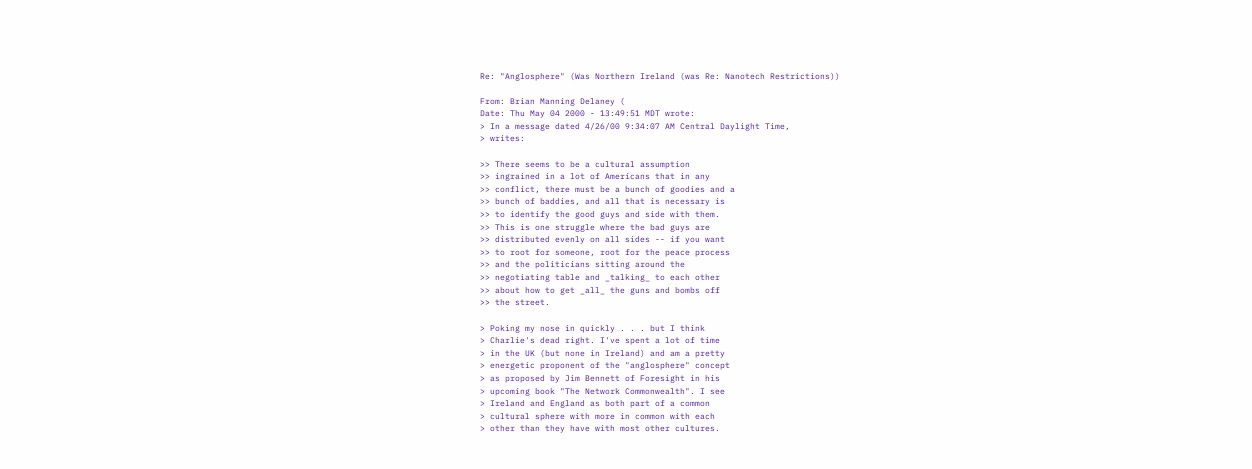Re: "Anglosphere" (Was Northern Ireland (was Re: Nanotech Restrictions))

From: Brian Manning Delaney (
Date: Thu May 04 2000 - 13:49:51 MDT wrote:
> In a message dated 4/26/00 9:34:07 AM Central Daylight Time,
> writes:

>> There seems to be a cultural assumption
>> ingrained in a lot of Americans that in any
>> conflict, there must be a bunch of goodies and a
>> bunch of baddies, and all that is necessary is
>> to identify the good guys and side with them.
>> This is one struggle where the bad guys are
>> distributed evenly on all sides -- if you want
>> to root for someone, root for the peace process
>> and the politicians sitting around the
>> negotiating table and _talking_ to each other
>> about how to get _all_ the guns and bombs off
>> the street.

> Poking my nose in quickly . . . but I think
> Charlie's dead right. I've spent a lot of time
> in the UK (but none in Ireland) and am a pretty
> energetic proponent of the "anglosphere" concept
> as proposed by Jim Bennett of Foresight in his
> upcoming book "The Network Commonwealth". I see
> Ireland and England as both part of a common
> cultural sphere with more in common with each
> other than they have with most other cultures.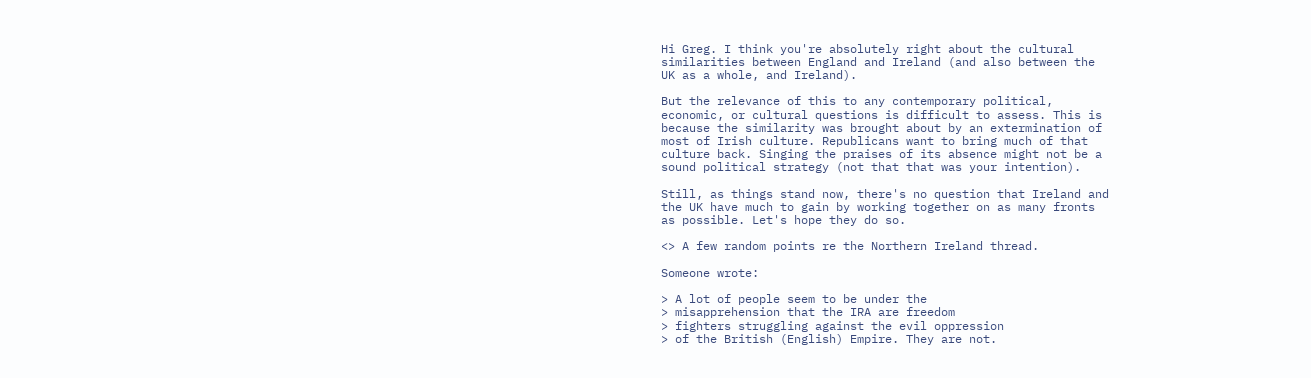Hi Greg. I think you're absolutely right about the cultural
similarities between England and Ireland (and also between the
UK as a whole, and Ireland).

But the relevance of this to any contemporary political,
economic, or cultural questions is difficult to assess. This is
because the similarity was brought about by an extermination of
most of Irish culture. Republicans want to bring much of that
culture back. Singing the praises of its absence might not be a
sound political strategy (not that that was your intention).

Still, as things stand now, there's no question that Ireland and
the UK have much to gain by working together on as many fronts
as possible. Let's hope they do so.

<> A few random points re the Northern Ireland thread.

Someone wrote:

> A lot of people seem to be under the
> misapprehension that the IRA are freedom
> fighters struggling against the evil oppression
> of the British (English) Empire. They are not.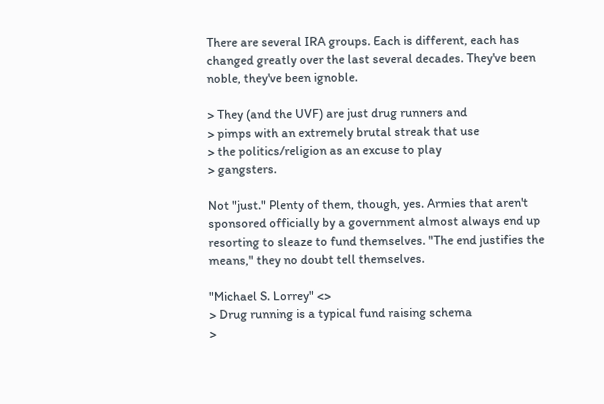There are several IRA groups. Each is different, each has
changed greatly over the last several decades. They've been
noble, they've been ignoble.

> They (and the UVF) are just drug runners and
> pimps with an extremely brutal streak that use
> the politics/religion as an excuse to play
> gangsters.

Not "just." Plenty of them, though, yes. Armies that aren't
sponsored officially by a government almost always end up
resorting to sleaze to fund themselves. "The end justifies the
means," they no doubt tell themselves.

"Michael S. Lorrey" <>
> Drug running is a typical fund raising schema
>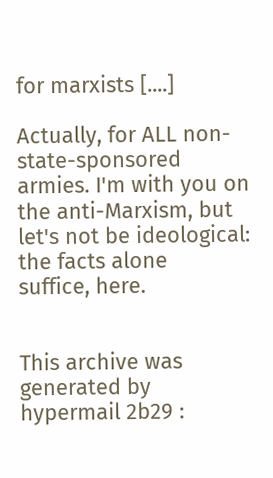for marxists [....]

Actually, for ALL non-state-sponsored armies. I'm with you on
the anti-Marxism, but let's not be ideological: the facts alone
suffice, here.


This archive was generated by hypermail 2b29 :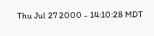Thu Jul 27 2000 - 14:10:28 MDT